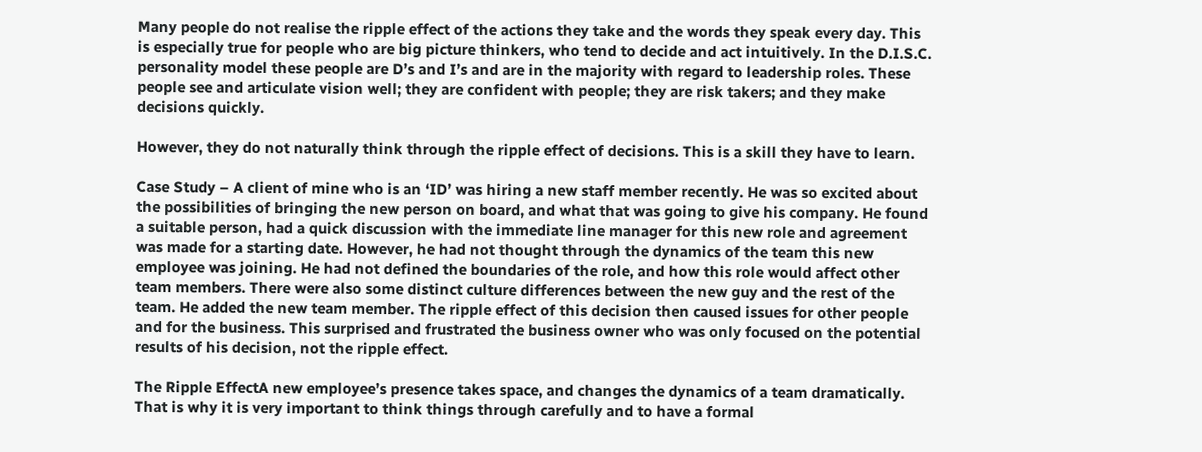Many people do not realise the ripple effect of the actions they take and the words they speak every day. This is especially true for people who are big picture thinkers, who tend to decide and act intuitively. In the D.I.S.C. personality model these people are D’s and I’s and are in the majority with regard to leadership roles. These people see and articulate vision well; they are confident with people; they are risk takers; and they make decisions quickly.

However, they do not naturally think through the ripple effect of decisions. This is a skill they have to learn.

Case Study – A client of mine who is an ‘ID’ was hiring a new staff member recently. He was so excited about the possibilities of bringing the new person on board, and what that was going to give his company. He found a suitable person, had a quick discussion with the immediate line manager for this new role and agreement was made for a starting date. However, he had not thought through the dynamics of the team this new employee was joining. He had not defined the boundaries of the role, and how this role would affect other team members. There were also some distinct culture differences between the new guy and the rest of the team. He added the new team member. The ripple effect of this decision then caused issues for other people and for the business. This surprised and frustrated the business owner who was only focused on the potential results of his decision, not the ripple effect.

The Ripple EffectA new employee’s presence takes space, and changes the dynamics of a team dramatically. That is why it is very important to think things through carefully and to have a formal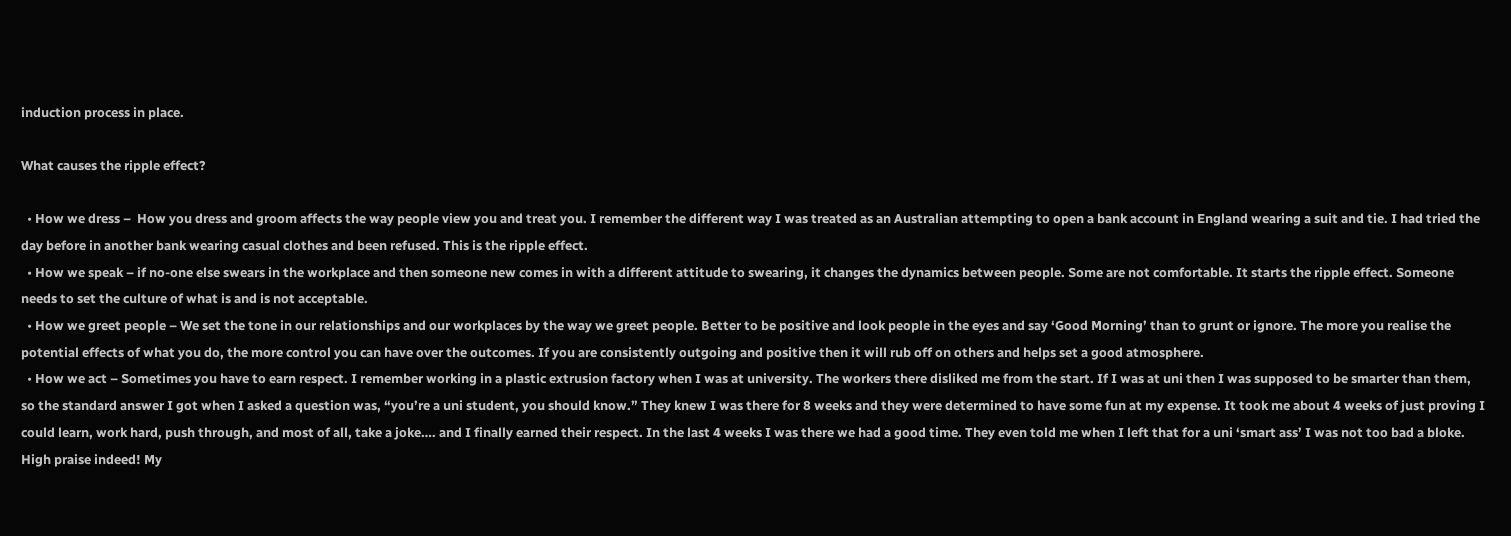induction process in place.

What causes the ripple effect?

  • How we dress –  How you dress and groom affects the way people view you and treat you. I remember the different way I was treated as an Australian attempting to open a bank account in England wearing a suit and tie. I had tried the day before in another bank wearing casual clothes and been refused. This is the ripple effect.
  • How we speak – if no-one else swears in the workplace and then someone new comes in with a different attitude to swearing, it changes the dynamics between people. Some are not comfortable. It starts the ripple effect. Someone needs to set the culture of what is and is not acceptable.
  • How we greet people – We set the tone in our relationships and our workplaces by the way we greet people. Better to be positive and look people in the eyes and say ‘Good Morning’ than to grunt or ignore. The more you realise the potential effects of what you do, the more control you can have over the outcomes. If you are consistently outgoing and positive then it will rub off on others and helps set a good atmosphere.
  • How we act – Sometimes you have to earn respect. I remember working in a plastic extrusion factory when I was at university. The workers there disliked me from the start. If I was at uni then I was supposed to be smarter than them, so the standard answer I got when I asked a question was, “you’re a uni student, you should know.” They knew I was there for 8 weeks and they were determined to have some fun at my expense. It took me about 4 weeks of just proving I could learn, work hard, push through, and most of all, take a joke…. and I finally earned their respect. In the last 4 weeks I was there we had a good time. They even told me when I left that for a uni ‘smart ass’ I was not too bad a bloke. High praise indeed! My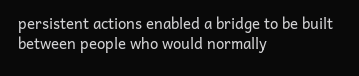persistent actions enabled a bridge to be built between people who would normally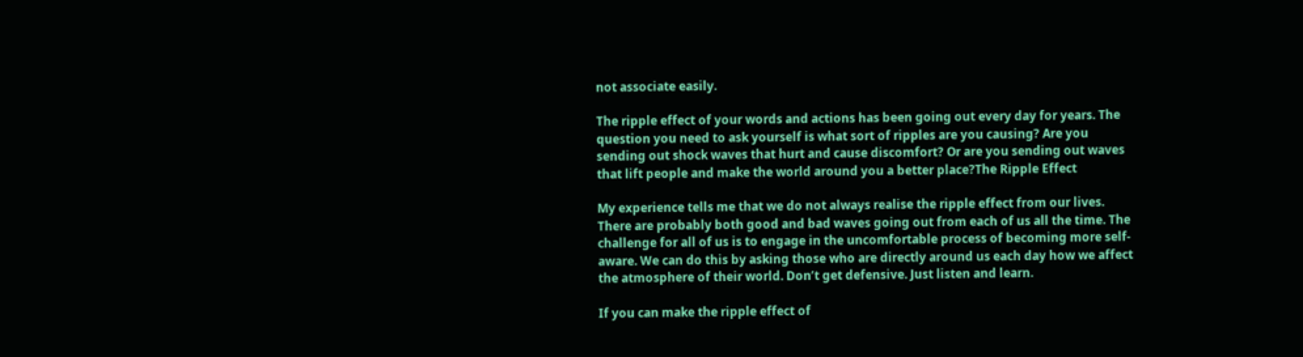not associate easily.

The ripple effect of your words and actions has been going out every day for years. The question you need to ask yourself is what sort of ripples are you causing? Are you sending out shock waves that hurt and cause discomfort? Or are you sending out waves that lift people and make the world around you a better place?The Ripple Effect

My experience tells me that we do not always realise the ripple effect from our lives. There are probably both good and bad waves going out from each of us all the time. The challenge for all of us is to engage in the uncomfortable process of becoming more self-aware. We can do this by asking those who are directly around us each day how we affect the atmosphere of their world. Don’t get defensive. Just listen and learn.

If you can make the ripple effect of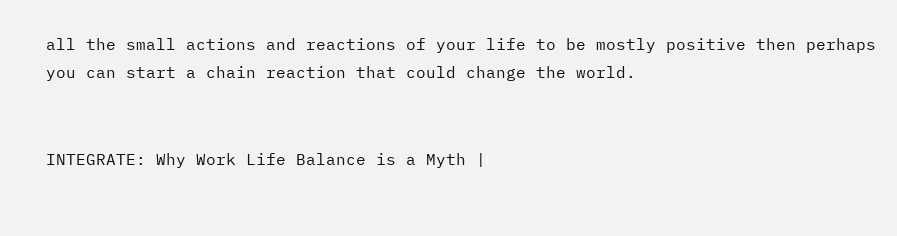all the small actions and reactions of your life to be mostly positive then perhaps you can start a chain reaction that could change the world.


INTEGRATE: Why Work Life Balance is a Myth |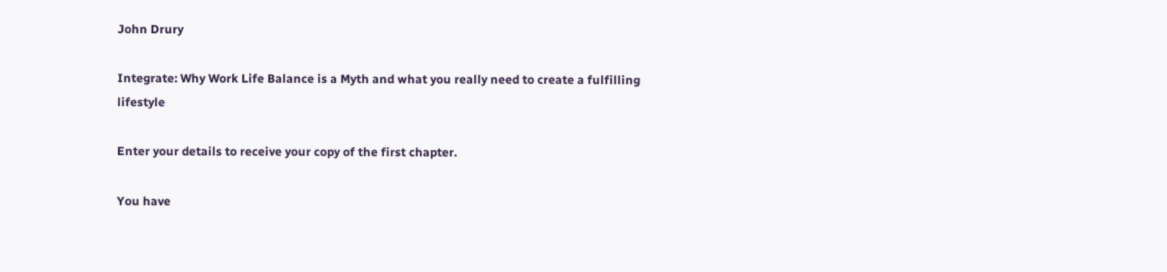John Drury

Integrate: Why Work Life Balance is a Myth and what you really need to create a fulfilling lifestyle

Enter your details to receive your copy of the first chapter.

You have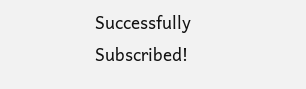Successfully Subscribed!